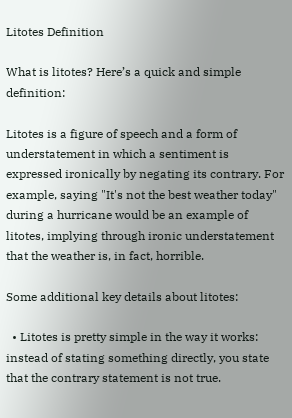Litotes Definition

What is litotes? Here’s a quick and simple definition:

Litotes is a figure of speech and a form of understatement in which a sentiment is expressed ironically by negating its contrary. For example, saying "It's not the best weather today" during a hurricane would be an example of litotes, implying through ironic understatement that the weather is, in fact, horrible.

Some additional key details about litotes:

  • Litotes is pretty simple in the way it works: instead of stating something directly, you state that the contrary statement is not true.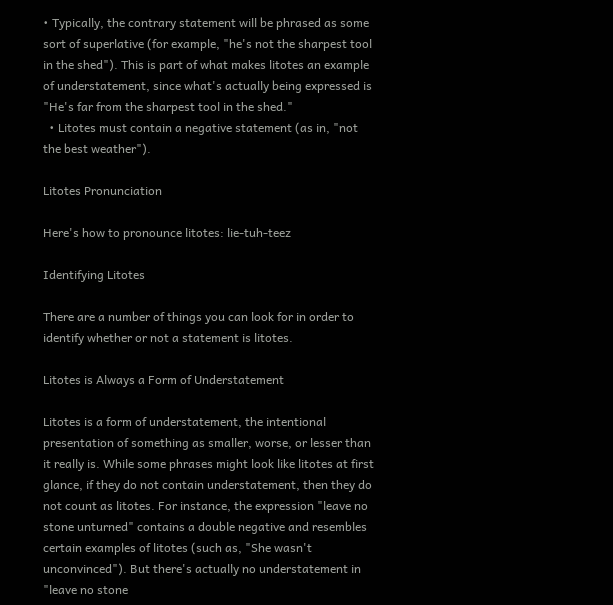• Typically, the contrary statement will be phrased as some sort of superlative (for example, "he's not the sharpest tool in the shed"). This is part of what makes litotes an example of understatement, since what's actually being expressed is "He's far from the sharpest tool in the shed."
  • Litotes must contain a negative statement (as in, "not the best weather").

Litotes Pronunciation

Here's how to pronounce litotes: lie-tuh-teez

Identifying Litotes

There are a number of things you can look for in order to identify whether or not a statement is litotes.

Litotes is Always a Form of Understatement

Litotes is a form of understatement, the intentional presentation of something as smaller, worse, or lesser than it really is. While some phrases might look like litotes at first glance, if they do not contain understatement, then they do not count as litotes. For instance, the expression "leave no stone unturned" contains a double negative and resembles certain examples of litotes (such as, "She wasn't unconvinced"). But there's actually no understatement in "leave no stone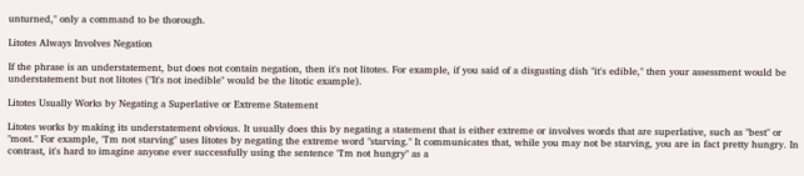unturned," only a command to be thorough.

Litotes Always Involves Negation

If the phrase is an understatement, but does not contain negation, then it's not litotes. For example, if you said of a disgusting dish "it's edible," then your assessment would be understatement but not litotes ("It's not inedible" would be the litotic example).

Litotes Usually Works by Negating a Superlative or Extreme Statement

Litotes works by making its understatement obvious. It usually does this by negating a statement that is either extreme or involves words that are superlative, such as "best" or "most." For example, "I'm not starving" uses litotes by negating the extreme word "starving." It communicates that, while you may not be starving, you are in fact pretty hungry. In contrast, it's hard to imagine anyone ever successfully using the sentence "I'm not hungry" as a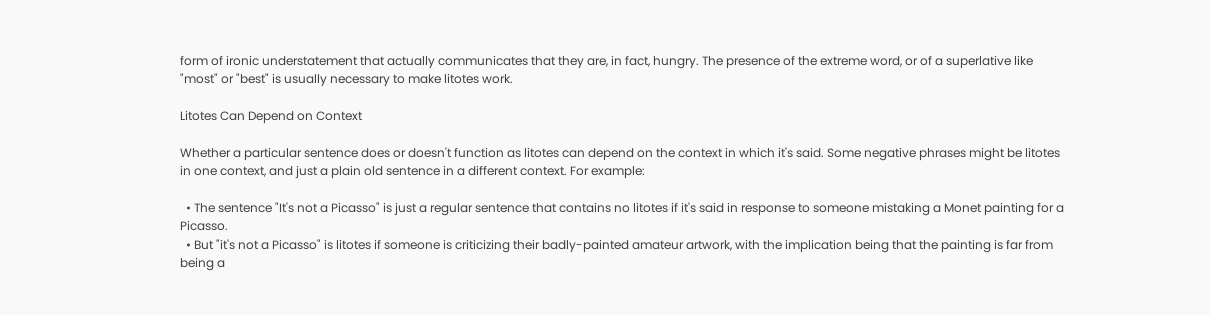form of ironic understatement that actually communicates that they are, in fact, hungry. The presence of the extreme word, or of a superlative like "most" or "best" is usually necessary to make litotes work.

Litotes Can Depend on Context

Whether a particular sentence does or doesn't function as litotes can depend on the context in which it's said. Some negative phrases might be litotes in one context, and just a plain old sentence in a different context. For example:

  • The sentence "It's not a Picasso" is just a regular sentence that contains no litotes if it's said in response to someone mistaking a Monet painting for a Picasso.
  • But "it's not a Picasso" is litotes if someone is criticizing their badly-painted amateur artwork, with the implication being that the painting is far from being a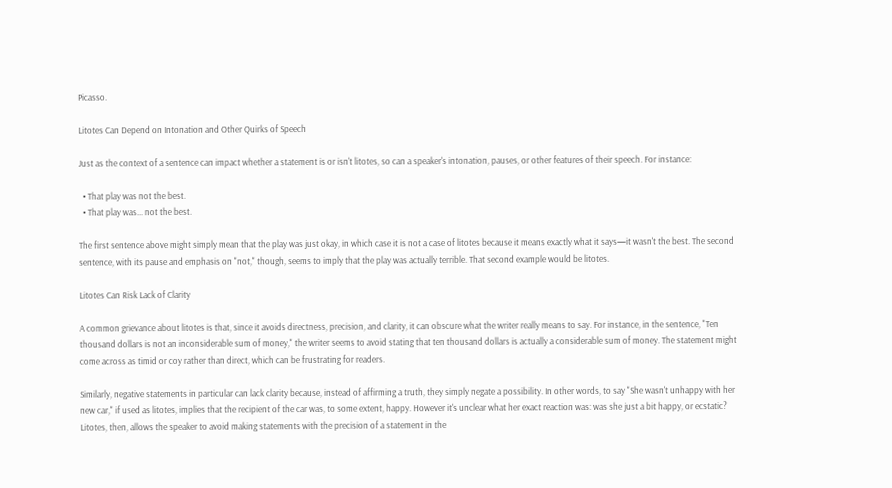Picasso.

Litotes Can Depend on Intonation and Other Quirks of Speech

Just as the context of a sentence can impact whether a statement is or isn't litotes, so can a speaker's intonation, pauses, or other features of their speech. For instance:

  • That play was not the best.
  • That play was... not the best.

The first sentence above might simply mean that the play was just okay, in which case it is not a case of litotes because it means exactly what it says—it wasn't the best. The second sentence, with its pause and emphasis on "not," though, seems to imply that the play was actually terrible. That second example would be litotes.

Litotes Can Risk Lack of Clarity

A common grievance about litotes is that, since it avoids directness, precision, and clarity, it can obscure what the writer really means to say. For instance, in the sentence, "Ten thousand dollars is not an inconsiderable sum of money," the writer seems to avoid stating that ten thousand dollars is actually a considerable sum of money. The statement might come across as timid or coy rather than direct, which can be frustrating for readers.

Similarly, negative statements in particular can lack clarity because, instead of affirming a truth, they simply negate a possibility. In other words, to say "She wasn't unhappy with her new car," if used as litotes, implies that the recipient of the car was, to some extent, happy. However it's unclear what her exact reaction was: was she just a bit happy, or ecstatic? Litotes, then, allows the speaker to avoid making statements with the precision of a statement in the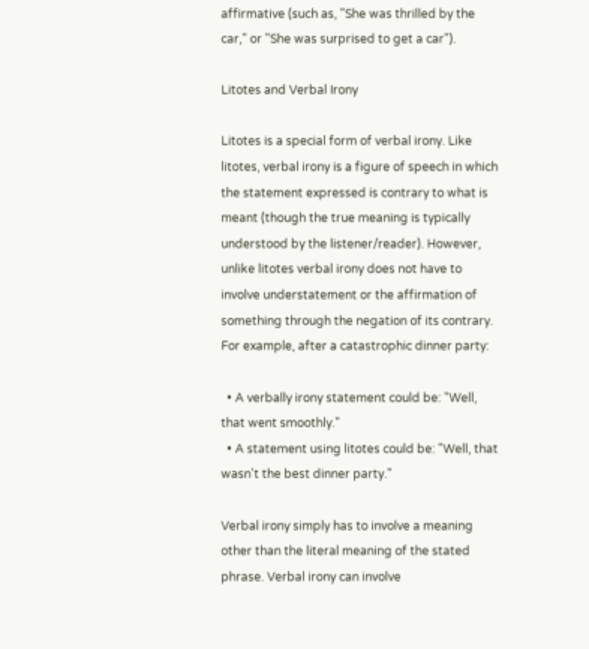affirmative (such as, "She was thrilled by the car," or "She was surprised to get a car").

Litotes and Verbal Irony

Litotes is a special form of verbal irony. Like litotes, verbal irony is a figure of speech in which the statement expressed is contrary to what is meant (though the true meaning is typically understood by the listener/reader). However, unlike litotes verbal irony does not have to involve understatement or the affirmation of something through the negation of its contrary. For example, after a catastrophic dinner party:

  • A verbally irony statement could be: "Well, that went smoothly."
  • A statement using litotes could be: "Well, that wasn't the best dinner party."

Verbal irony simply has to involve a meaning other than the literal meaning of the stated phrase. Verbal irony can involve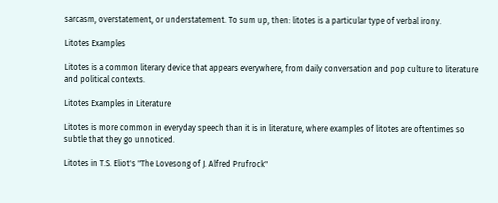sarcasm, overstatement, or understatement. To sum up, then: litotes is a particular type of verbal irony.

Litotes Examples

Litotes is a common literary device that appears everywhere, from daily conversation and pop culture to literature and political contexts.

Litotes Examples in Literature

Litotes is more common in everyday speech than it is in literature, where examples of litotes are oftentimes so subtle that they go unnoticed.

Litotes in T.S. Eliot's "The Lovesong of J. Alfred Prufrock"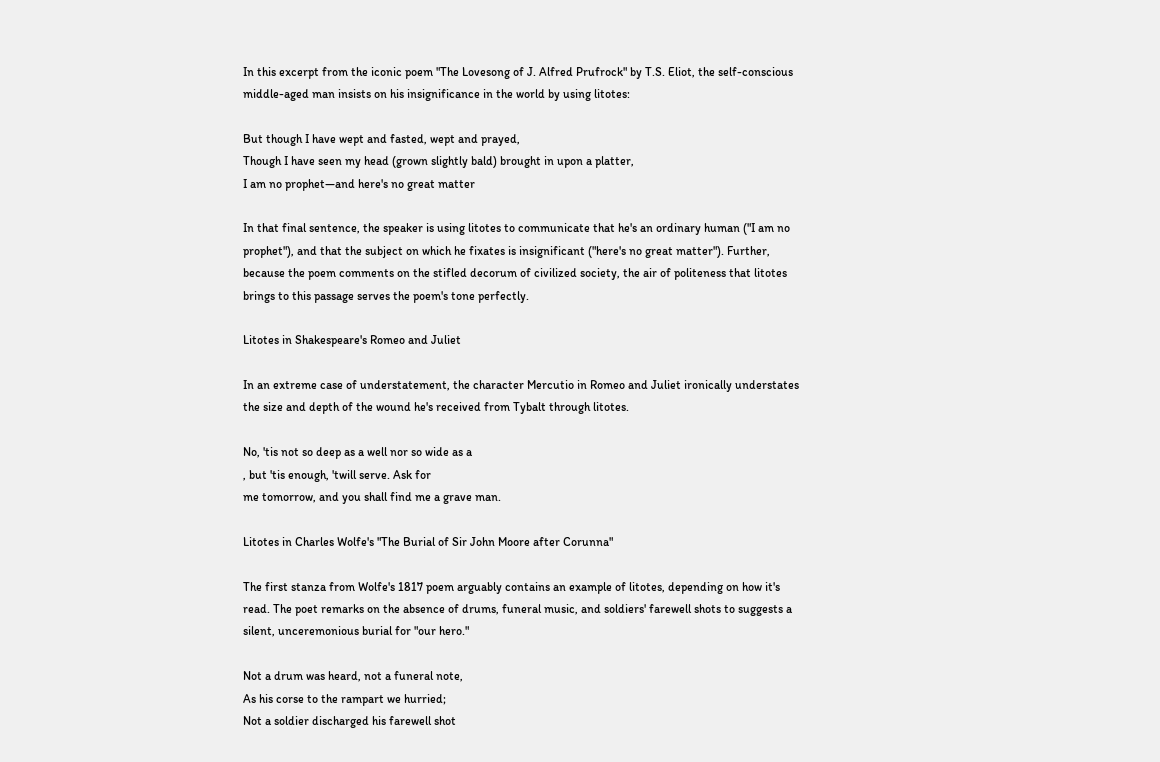In this excerpt from the iconic poem "The Lovesong of J. Alfred Prufrock" by T.S. Eliot, the self-conscious middle-aged man insists on his insignificance in the world by using litotes:

But though I have wept and fasted, wept and prayed,
Though I have seen my head (grown slightly bald) brought in upon a platter,
I am no prophet—and here's no great matter

In that final sentence, the speaker is using litotes to communicate that he's an ordinary human ("I am no prophet"), and that the subject on which he fixates is insignificant ("here's no great matter"). Further, because the poem comments on the stifled decorum of civilized society, the air of politeness that litotes brings to this passage serves the poem's tone perfectly.

Litotes in Shakespeare's Romeo and Juliet

In an extreme case of understatement, the character Mercutio in Romeo and Juliet ironically understates the size and depth of the wound he's received from Tybalt through litotes.

No, 'tis not so deep as a well nor so wide as a
, but 'tis enough, 'twill serve. Ask for
me tomorrow, and you shall find me a grave man.

Litotes in Charles Wolfe's "The Burial of Sir John Moore after Corunna"

The first stanza from Wolfe's 1817 poem arguably contains an example of litotes, depending on how it's read. The poet remarks on the absence of drums, funeral music, and soldiers' farewell shots to suggests a silent, unceremonious burial for "our hero."

Not a drum was heard, not a funeral note,
As his corse to the rampart we hurried;
Not a soldier discharged his farewell shot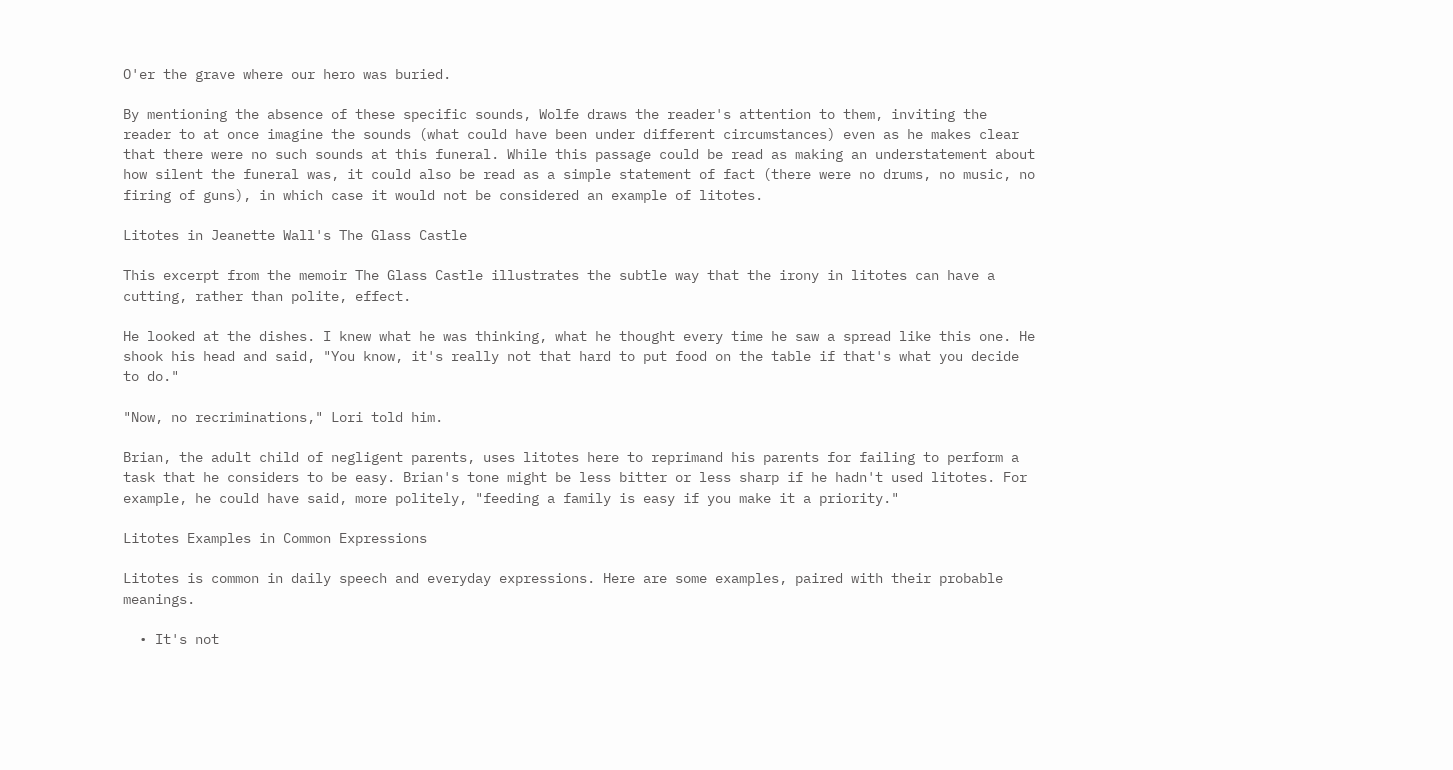O'er the grave where our hero was buried.

By mentioning the absence of these specific sounds, Wolfe draws the reader's attention to them, inviting the reader to at once imagine the sounds (what could have been under different circumstances) even as he makes clear that there were no such sounds at this funeral. While this passage could be read as making an understatement about how silent the funeral was, it could also be read as a simple statement of fact (there were no drums, no music, no firing of guns), in which case it would not be considered an example of litotes.

Litotes in Jeanette Wall's The Glass Castle

This excerpt from the memoir The Glass Castle illustrates the subtle way that the irony in litotes can have a cutting, rather than polite, effect.

He looked at the dishes. I knew what he was thinking, what he thought every time he saw a spread like this one. He shook his head and said, "You know, it's really not that hard to put food on the table if that's what you decide to do."

"Now, no recriminations," Lori told him.

Brian, the adult child of negligent parents, uses litotes here to reprimand his parents for failing to perform a task that he considers to be easy. Brian's tone might be less bitter or less sharp if he hadn't used litotes. For example, he could have said, more politely, "feeding a family is easy if you make it a priority."

Litotes Examples in Common Expressions

Litotes is common in daily speech and everyday expressions. Here are some examples, paired with their probable meanings.

  • It's not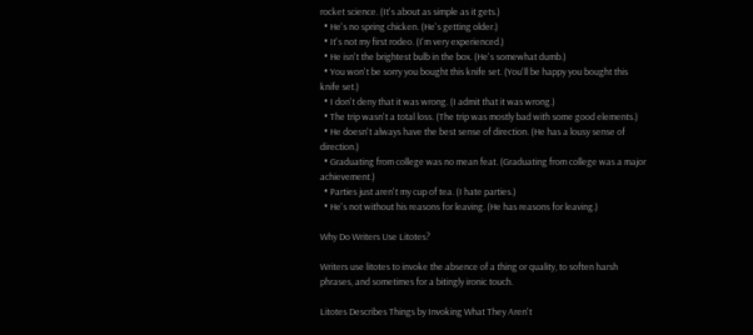rocket science. (It's about as simple as it gets.)
  • He's no spring chicken. (He's getting older.)
  • It's not my first rodeo. (I'm very experienced.)
  • He isn't the brightest bulb in the box. (He's somewhat dumb.)
  • You won't be sorry you bought this knife set. (You'll be happy you bought this knife set.)
  • I don't deny that it was wrong. (I admit that it was wrong.)
  • The trip wasn't a total loss. (The trip was mostly bad with some good elements.)
  • He doesn't always have the best sense of direction. (He has a lousy sense of direction.)
  • Graduating from college was no mean feat. (Graduating from college was a major achievement.)
  • Parties just aren't my cup of tea. (I hate parties.)
  • He's not without his reasons for leaving. (He has reasons for leaving.)

Why Do Writers Use Litotes?

Writers use litotes to invoke the absence of a thing or quality, to soften harsh phrases, and sometimes for a bitingly ironic touch.

Litotes Describes Things by Invoking What They Aren't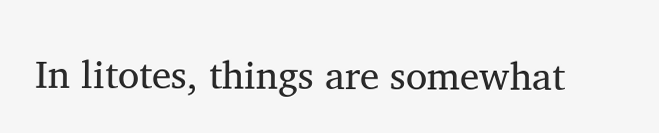In litotes, things are somewhat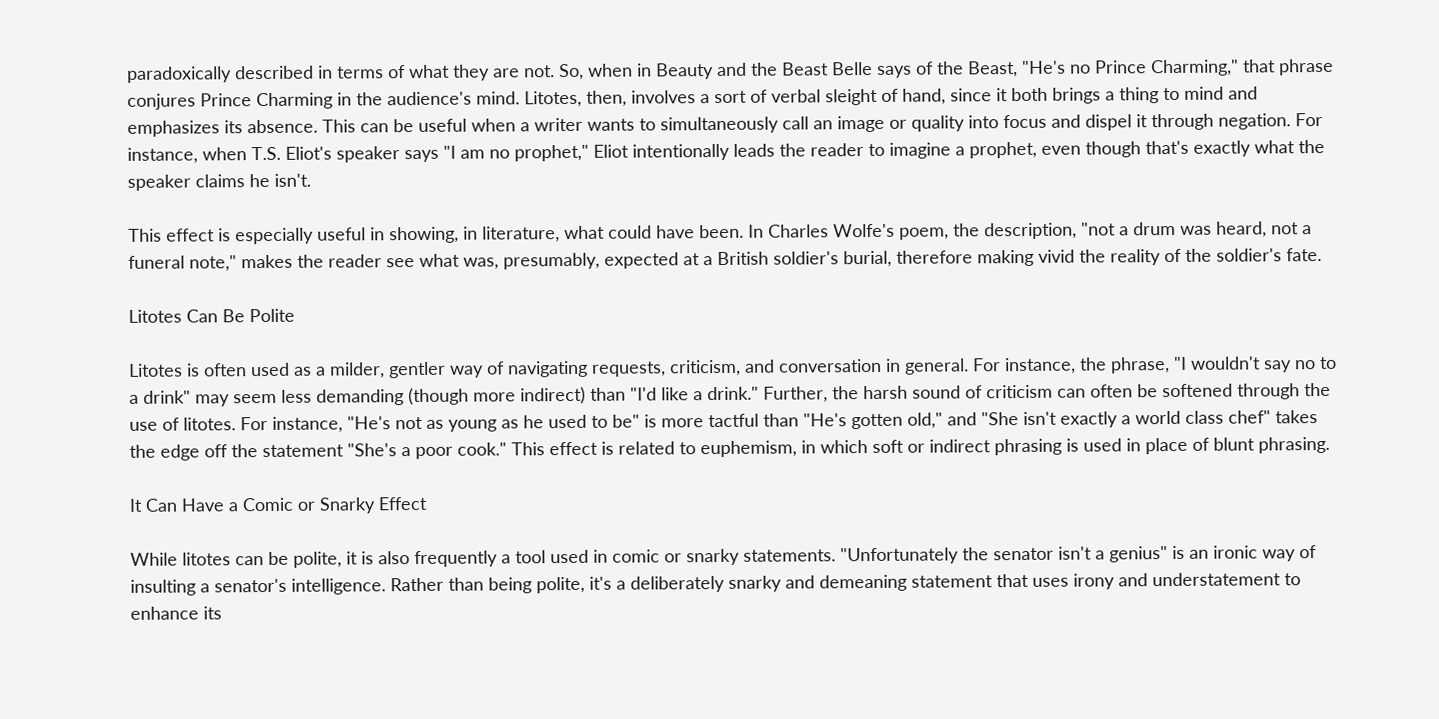paradoxically described in terms of what they are not. So, when in Beauty and the Beast Belle says of the Beast, "He's no Prince Charming," that phrase conjures Prince Charming in the audience's mind. Litotes, then, involves a sort of verbal sleight of hand, since it both brings a thing to mind and emphasizes its absence. This can be useful when a writer wants to simultaneously call an image or quality into focus and dispel it through negation. For instance, when T.S. Eliot's speaker says "I am no prophet," Eliot intentionally leads the reader to imagine a prophet, even though that's exactly what the speaker claims he isn't.

This effect is especially useful in showing, in literature, what could have been. In Charles Wolfe's poem, the description, "not a drum was heard, not a funeral note," makes the reader see what was, presumably, expected at a British soldier's burial, therefore making vivid the reality of the soldier's fate.

Litotes Can Be Polite

Litotes is often used as a milder, gentler way of navigating requests, criticism, and conversation in general. For instance, the phrase, "I wouldn't say no to a drink" may seem less demanding (though more indirect) than "I'd like a drink." Further, the harsh sound of criticism can often be softened through the use of litotes. For instance, "He's not as young as he used to be" is more tactful than "He's gotten old," and "She isn't exactly a world class chef" takes the edge off the statement "She's a poor cook." This effect is related to euphemism, in which soft or indirect phrasing is used in place of blunt phrasing.

It Can Have a Comic or Snarky Effect

While litotes can be polite, it is also frequently a tool used in comic or snarky statements. "Unfortunately the senator isn't a genius" is an ironic way of insulting a senator's intelligence. Rather than being polite, it's a deliberately snarky and demeaning statement that uses irony and understatement to enhance its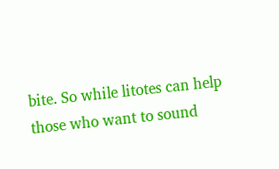bite. So while litotes can help those who want to sound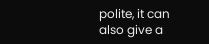polite, it can also give a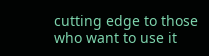cutting edge to those who want to use it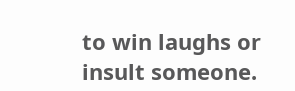to win laughs or insult someone.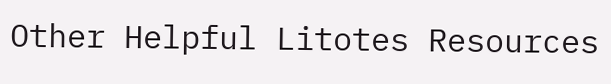Other Helpful Litotes Resources